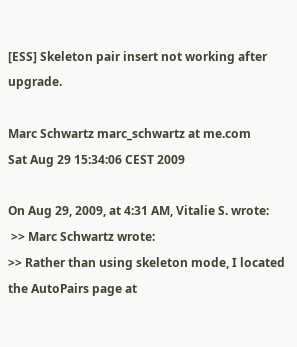[ESS] Skeleton pair insert not working after upgrade.

Marc Schwartz marc_schwartz at me.com
Sat Aug 29 15:34:06 CEST 2009

On Aug 29, 2009, at 4:31 AM, Vitalie S. wrote:
 >> Marc Schwartz wrote:
>> Rather than using skeleton mode, I located the AutoPairs page at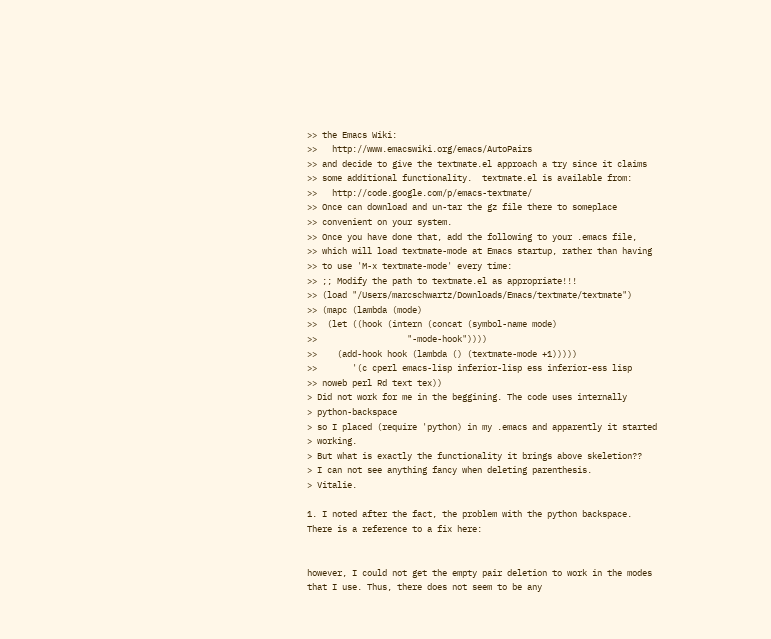>> the Emacs Wiki:
>>   http://www.emacswiki.org/emacs/AutoPairs
>> and decide to give the textmate.el approach a try since it claims
>> some additional functionality.  textmate.el is available from:
>>   http://code.google.com/p/emacs-textmate/
>> Once can download and un-tar the gz file there to someplace
>> convenient on your system.
>> Once you have done that, add the following to your .emacs file,
>> which will load textmate-mode at Emacs startup, rather than having
>> to use 'M-x textmate-mode' every time:
>> ;; Modify the path to textmate.el as appropriate!!!
>> (load "/Users/marcschwartz/Downloads/Emacs/textmate/textmate")
>> (mapc (lambda (mode)
>>  (let ((hook (intern (concat (symbol-name mode)
>>                  "-mode-hook"))))
>>    (add-hook hook (lambda () (textmate-mode +1)))))
>>       '(c cperl emacs-lisp inferior-lisp ess inferior-ess lisp
>> noweb perl Rd text tex))
> Did not work for me in the beggining. The code uses internally
> python-backspace
> so I placed (require 'python) in my .emacs and apparently it started
> working.
> But what is exactly the functionality it brings above skeletion??
> I can not see anything fancy when deleting parenthesis.
> Vitalie.

1. I noted after the fact, the problem with the python backspace.
There is a reference to a fix here:


however, I could not get the empty pair deletion to work in the modes
that I use. Thus, there does not seem to be any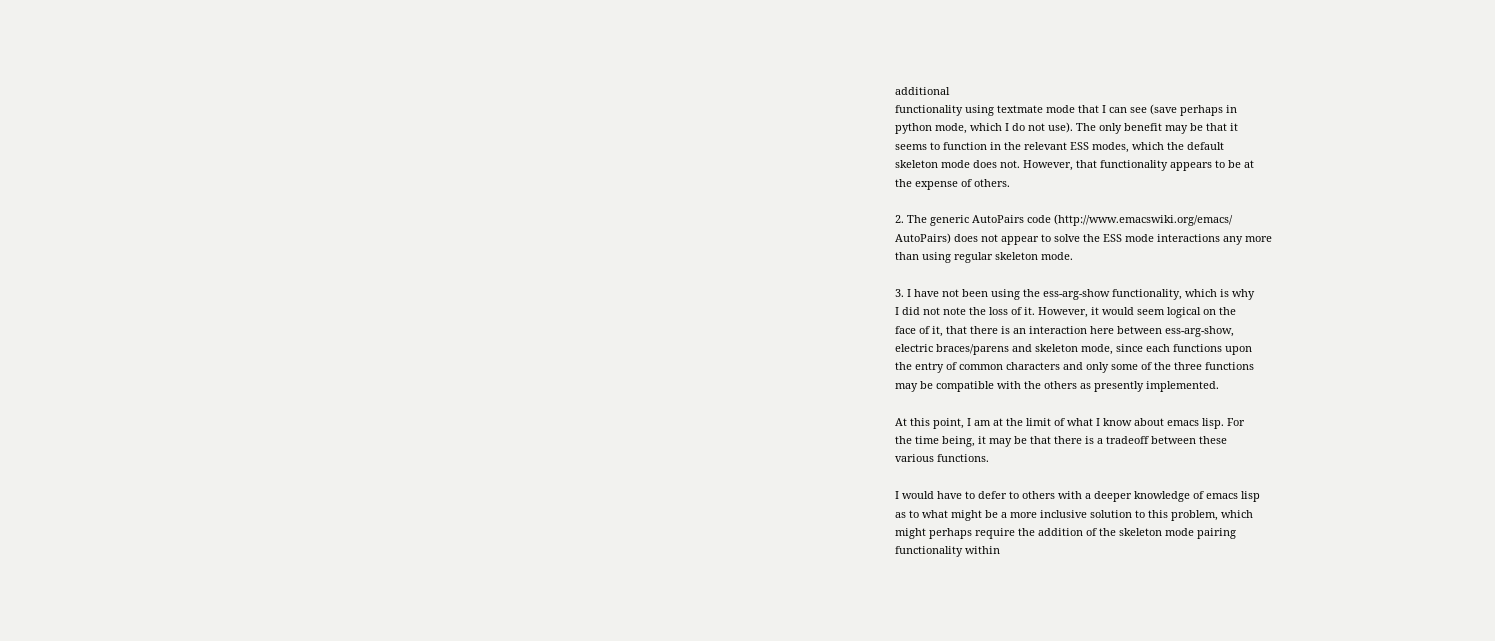additional
functionality using textmate mode that I can see (save perhaps in
python mode, which I do not use). The only benefit may be that it
seems to function in the relevant ESS modes, which the default
skeleton mode does not. However, that functionality appears to be at
the expense of others.

2. The generic AutoPairs code (http://www.emacswiki.org/emacs/
AutoPairs) does not appear to solve the ESS mode interactions any more
than using regular skeleton mode.

3. I have not been using the ess-arg-show functionality, which is why
I did not note the loss of it. However, it would seem logical on the
face of it, that there is an interaction here between ess-arg-show,
electric braces/parens and skeleton mode, since each functions upon
the entry of common characters and only some of the three functions
may be compatible with the others as presently implemented.

At this point, I am at the limit of what I know about emacs lisp. For
the time being, it may be that there is a tradeoff between these
various functions.

I would have to defer to others with a deeper knowledge of emacs lisp
as to what might be a more inclusive solution to this problem, which
might perhaps require the addition of the skeleton mode pairing
functionality within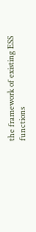the framework of existing ESS functions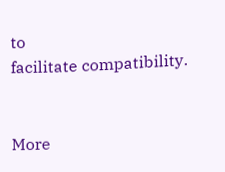to
facilitate compatibility.


More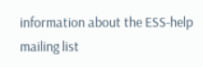information about the ESS-help mailing list